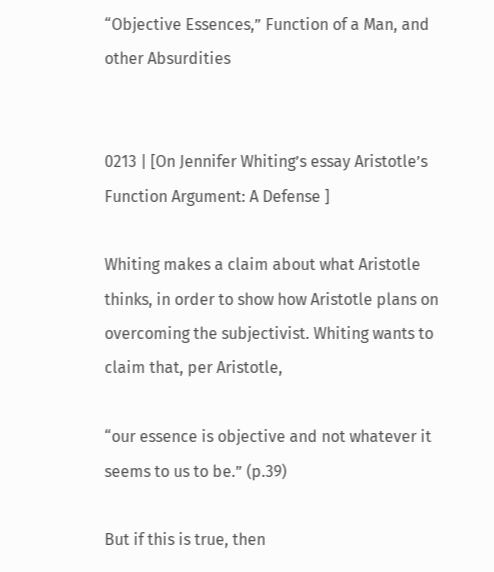“Objective Essences,” Function of a Man, and other Absurdities


0213 | [On Jennifer Whiting’s essay Aristotle’s Function Argument: A Defense ]

Whiting makes a claim about what Aristotle thinks, in order to show how Aristotle plans on overcoming the subjectivist. Whiting wants to claim that, per Aristotle,

“our essence is objective and not whatever it seems to us to be.” (p.39)

But if this is true, then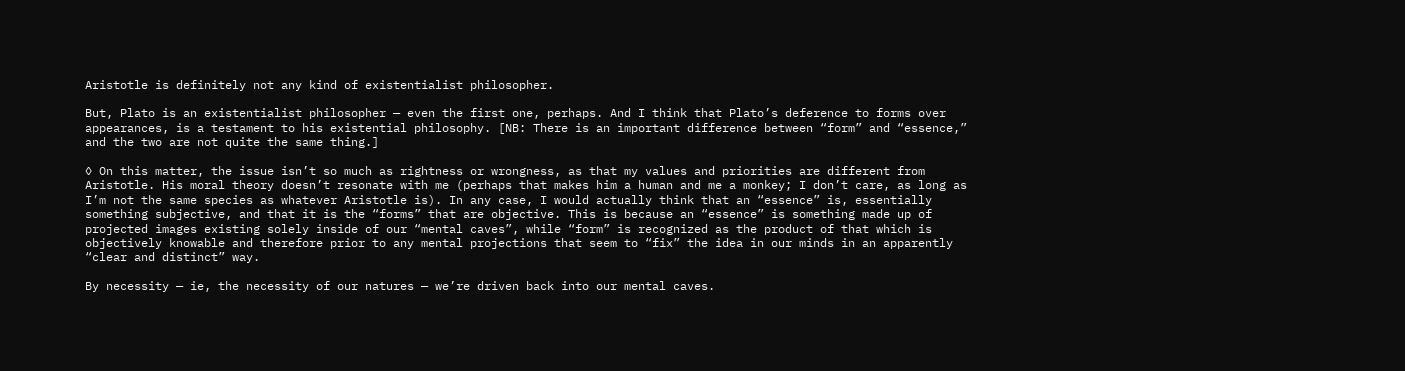Aristotle is definitely not any kind of existentialist philosopher.

But, Plato is an existentialist philosopher — even the first one, perhaps. And I think that Plato’s deference to forms over appearances, is a testament to his existential philosophy. [NB: There is an important difference between “form” and “essence,” and the two are not quite the same thing.]

◊ On this matter, the issue isn’t so much as rightness or wrongness, as that my values and priorities are different from Aristotle. His moral theory doesn’t resonate with me (perhaps that makes him a human and me a monkey; I don’t care, as long as I’m not the same species as whatever Aristotle is). In any case, I would actually think that an “essence” is, essentially something subjective, and that it is the “forms” that are objective. This is because an “essence” is something made up of projected images existing solely inside of our “mental caves”, while “form” is recognized as the product of that which is objectively knowable and therefore prior to any mental projections that seem to “fix” the idea in our minds in an apparently “clear and distinct” way.

By necessity — ie, the necessity of our natures — we’re driven back into our mental caves.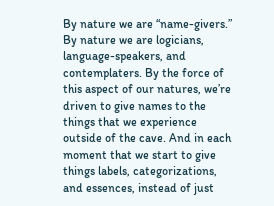By nature we are “name-givers.” By nature we are logicians, language-speakers, and contemplaters. By the force of this aspect of our natures, we’re driven to give names to the things that we experience outside of the cave. And in each moment that we start to give things labels, categorizations, and essences, instead of just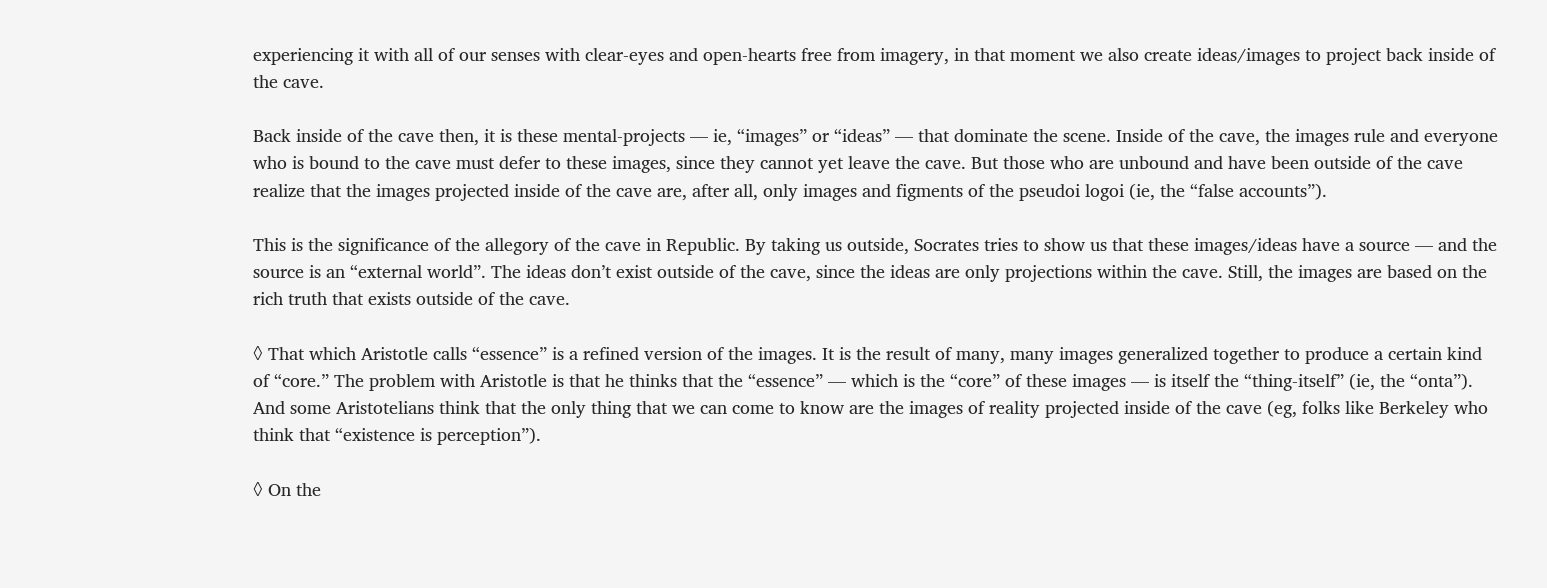experiencing it with all of our senses with clear-eyes and open-hearts free from imagery, in that moment we also create ideas/images to project back inside of the cave.

Back inside of the cave then, it is these mental-projects — ie, “images” or “ideas” — that dominate the scene. Inside of the cave, the images rule and everyone who is bound to the cave must defer to these images, since they cannot yet leave the cave. But those who are unbound and have been outside of the cave realize that the images projected inside of the cave are, after all, only images and figments of the pseudoi logoi (ie, the “false accounts”).

This is the significance of the allegory of the cave in Republic. By taking us outside, Socrates tries to show us that these images/ideas have a source — and the source is an “external world”. The ideas don’t exist outside of the cave, since the ideas are only projections within the cave. Still, the images are based on the rich truth that exists outside of the cave.

◊ That which Aristotle calls “essence” is a refined version of the images. It is the result of many, many images generalized together to produce a certain kind of “core.” The problem with Aristotle is that he thinks that the “essence” — which is the “core” of these images — is itself the “thing-itself” (ie, the “onta”). And some Aristotelians think that the only thing that we can come to know are the images of reality projected inside of the cave (eg, folks like Berkeley who think that “existence is perception”).

◊ On the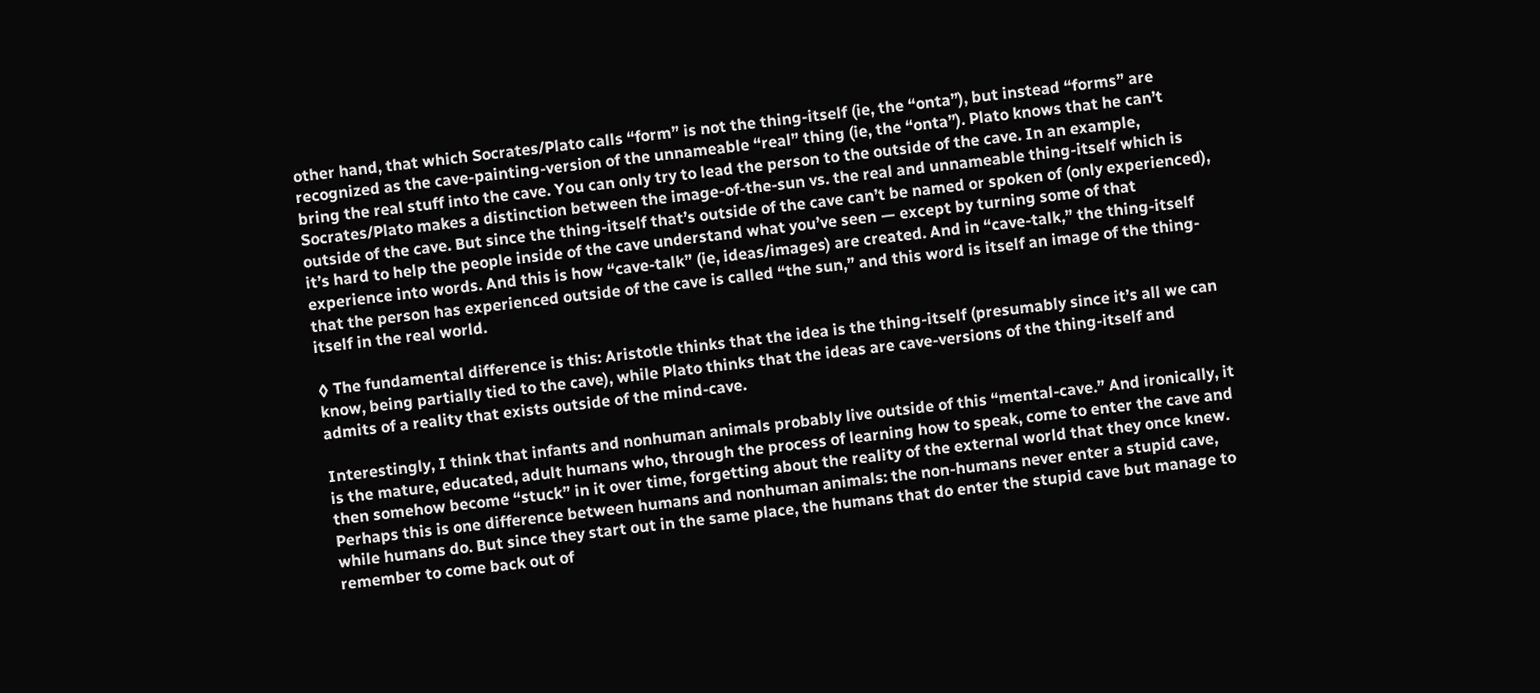other hand, that which Socrates/Plato calls “form” is not the thing-itself (ie, the “onta”), but instead “forms” are recognized as the cave-painting-version of the unnameable “real” thing (ie, the “onta”). Plato knows that he can’t bring the real stuff into the cave. You can only try to lead the person to the outside of the cave. In an example, Socrates/Plato makes a distinction between the image-of-the-sun vs. the real and unnameable thing-itself which is outside of the cave. But since the thing-itself that’s outside of the cave can’t be named or spoken of (only experienced), it’s hard to help the people inside of the cave understand what you’ve seen — except by turning some of that experience into words. And this is how “cave-talk” (ie, ideas/images) are created. And in “cave-talk,” the thing-itself that the person has experienced outside of the cave is called “the sun,” and this word is itself an image of the thing-itself in the real world.

◊ The fundamental difference is this: Aristotle thinks that the idea is the thing-itself (presumably since it’s all we can know, being partially tied to the cave), while Plato thinks that the ideas are cave-versions of the thing-itself and admits of a reality that exists outside of the mind-cave.

Interestingly, I think that infants and nonhuman animals probably live outside of this “mental-cave.” And ironically, it is the mature, educated, adult humans who, through the process of learning how to speak, come to enter the cave and then somehow become “stuck” in it over time, forgetting about the reality of the external world that they once knew. Perhaps this is one difference between humans and nonhuman animals: the non-humans never enter a stupid cave, while humans do. But since they start out in the same place, the humans that do enter the stupid cave but manage to remember to come back out of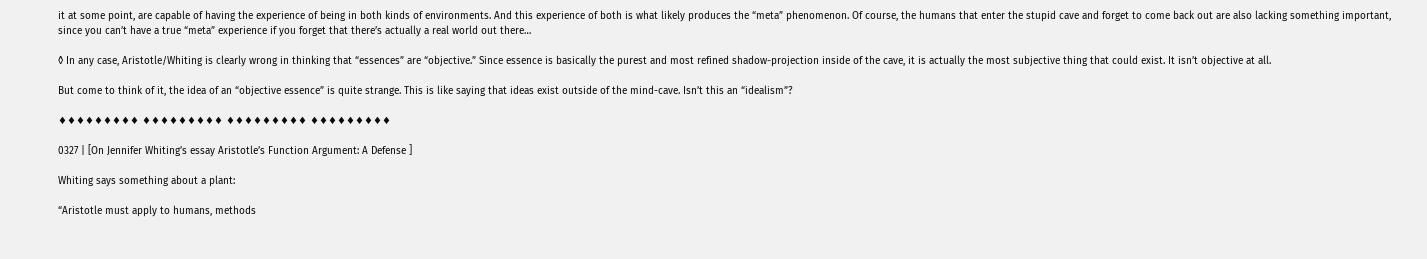it at some point, are capable of having the experience of being in both kinds of environments. And this experience of both is what likely produces the “meta” phenomenon. Of course, the humans that enter the stupid cave and forget to come back out are also lacking something important, since you can’t have a true “meta” experience if you forget that there’s actually a real world out there…

◊ In any case, Aristotle/Whiting is clearly wrong in thinking that “essences” are “objective.” Since essence is basically the purest and most refined shadow-projection inside of the cave, it is actually the most subjective thing that could exist. It isn’t objective at all.

But come to think of it, the idea of an “objective essence” is quite strange. This is like saying that ideas exist outside of the mind-cave. Isn’t this an “idealism”?

♦♦♦♦♦♦♦♦♦ ♦♦♦♦♦♦♦♦♦ ♦♦♦♦♦♦♦♦♦ ♦♦♦♦♦♦♦♦♦

0327 | [On Jennifer Whiting’s essay Aristotle’s Function Argument: A Defense ]

Whiting says something about a plant:

“Aristotle must apply to humans, methods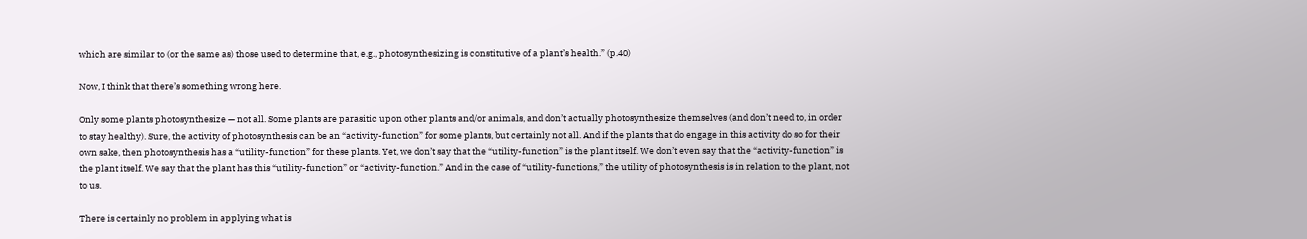which are similar to (or the same as) those used to determine that, e.g., photosynthesizing is constitutive of a plant’s health.” (p.40)

Now, I think that there’s something wrong here.

Only some plants photosynthesize — not all. Some plants are parasitic upon other plants and/or animals, and don’t actually photosynthesize themselves (and don’t need to, in order to stay healthy). Sure, the activity of photosynthesis can be an “activity-function” for some plants, but certainly not all. And if the plants that do engage in this activity do so for their own sake, then photosynthesis has a “utility-function” for these plants. Yet, we don’t say that the “utility-function” is the plant itself. We don’t even say that the “activity-function” is the plant itself. We say that the plant has this “utility-function” or “activity-function.” And in the case of “utility-functions,” the utility of photosynthesis is in relation to the plant, not to us.

There is certainly no problem in applying what is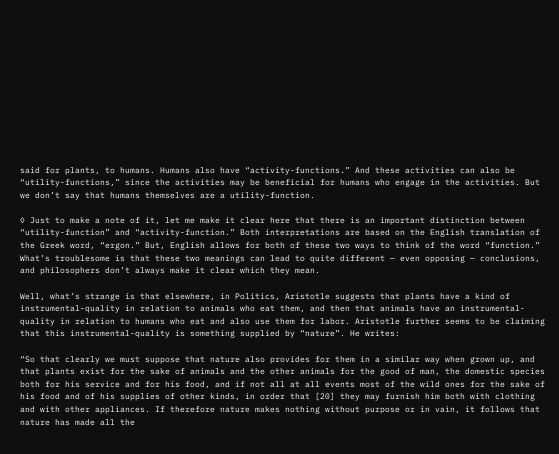said for plants, to humans. Humans also have “activity-functions.” And these activities can also be “utility-functions,” since the activities may be beneficial for humans who engage in the activities. But we don’t say that humans themselves are a utility-function.

◊ Just to make a note of it, let me make it clear here that there is an important distinction between “utility-function” and “activity-function.” Both interpretations are based on the English translation of the Greek word, “ergon.” But, English allows for both of these two ways to think of the word “function.” What’s troublesome is that these two meanings can lead to quite different — even opposing — conclusions, and philosophers don’t always make it clear which they mean.

Well, what’s strange is that elsewhere, in Politics, Aristotle suggests that plants have a kind of instrumental-quality in relation to animals who eat them, and then that animals have an instrumental-quality in relation to humans who eat and also use them for labor. Aristotle further seems to be claiming that this instrumental-quality is something supplied by “nature”. He writes:

“So that clearly we must suppose that nature also provides for them in a similar way when grown up, and that plants exist for the sake of animals and the other animals for the good of man, the domestic species both for his service and for his food, and if not all at all events most of the wild ones for the sake of his food and of his supplies of other kinds, in order that [20] they may furnish him both with clothing and with other appliances. If therefore nature makes nothing without purpose or in vain, it follows that nature has made all the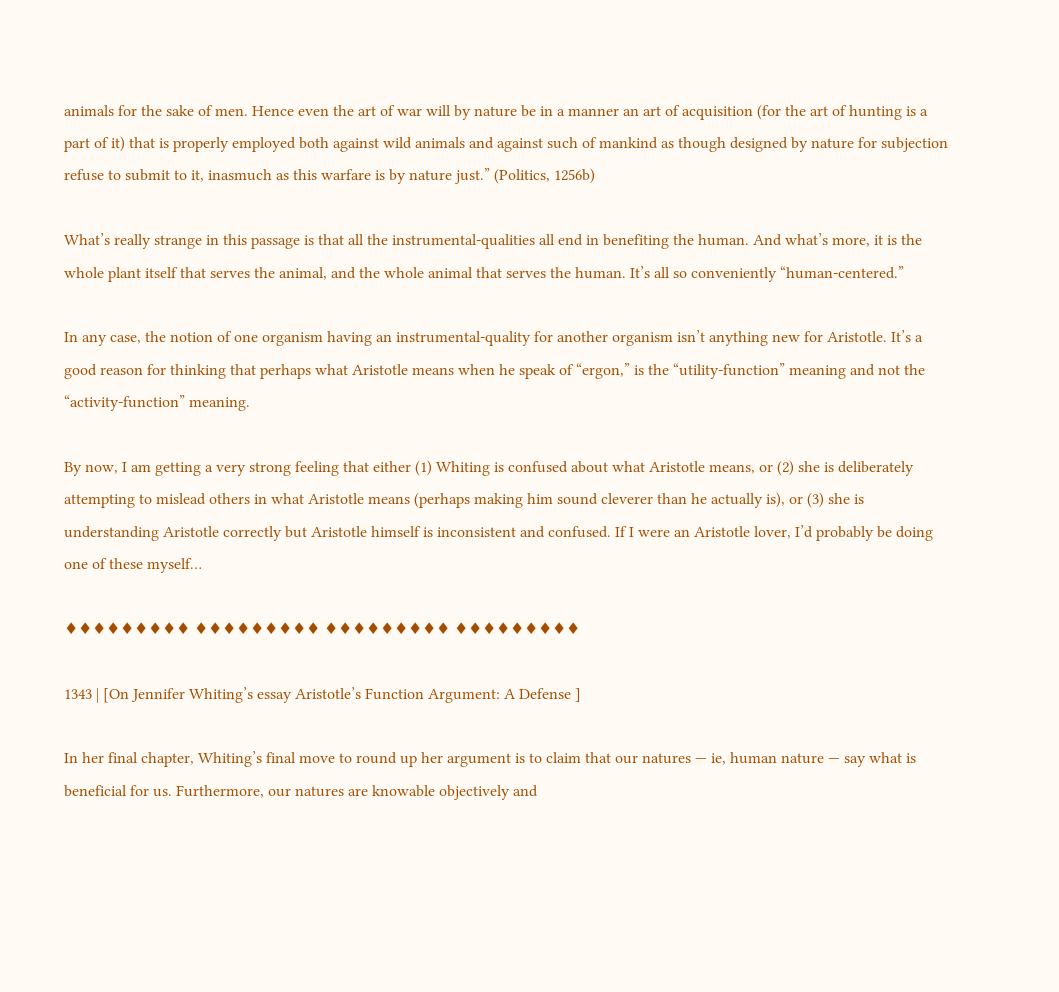animals for the sake of men. Hence even the art of war will by nature be in a manner an art of acquisition (for the art of hunting is a part of it) that is properly employed both against wild animals and against such of mankind as though designed by nature for subjection refuse to submit to it, inasmuch as this warfare is by nature just.” (Politics, 1256b)

What’s really strange in this passage is that all the instrumental-qualities all end in benefiting the human. And what’s more, it is the whole plant itself that serves the animal, and the whole animal that serves the human. It’s all so conveniently “human-centered.”

In any case, the notion of one organism having an instrumental-quality for another organism isn’t anything new for Aristotle. It’s a good reason for thinking that perhaps what Aristotle means when he speak of “ergon,” is the “utility-function” meaning and not the “activity-function” meaning.

By now, I am getting a very strong feeling that either (1) Whiting is confused about what Aristotle means, or (2) she is deliberately attempting to mislead others in what Aristotle means (perhaps making him sound cleverer than he actually is), or (3) she is understanding Aristotle correctly but Aristotle himself is inconsistent and confused. If I were an Aristotle lover, I’d probably be doing one of these myself…

♦♦♦♦♦♦♦♦♦ ♦♦♦♦♦♦♦♦♦ ♦♦♦♦♦♦♦♦♦ ♦♦♦♦♦♦♦♦♦

1343 | [On Jennifer Whiting’s essay Aristotle’s Function Argument: A Defense ]

In her final chapter, Whiting’s final move to round up her argument is to claim that our natures — ie, human nature — say what is beneficial for us. Furthermore, our natures are knowable objectively and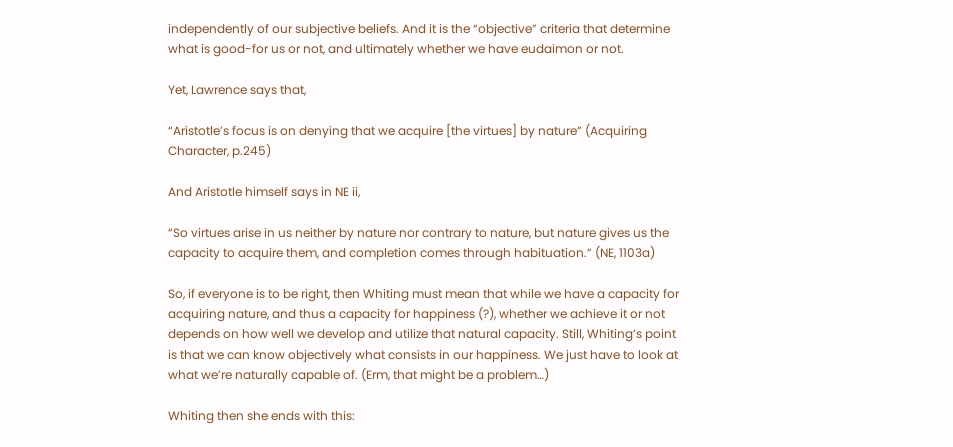independently of our subjective beliefs. And it is the “objective” criteria that determine what is good-for us or not, and ultimately whether we have eudaimon or not.

Yet, Lawrence says that,

“Aristotle’s focus is on denying that we acquire [the virtues] by nature” (Acquiring Character, p.245)

And Aristotle himself says in NE ii,

“So virtues arise in us neither by nature nor contrary to nature, but nature gives us the capacity to acquire them, and completion comes through habituation.” (NE, 1103a)

So, if everyone is to be right, then Whiting must mean that while we have a capacity for acquiring nature, and thus a capacity for happiness (?), whether we achieve it or not depends on how well we develop and utilize that natural capacity. Still, Whiting’s point is that we can know objectively what consists in our happiness. We just have to look at what we’re naturally capable of. (Erm, that might be a problem…)

Whiting then she ends with this: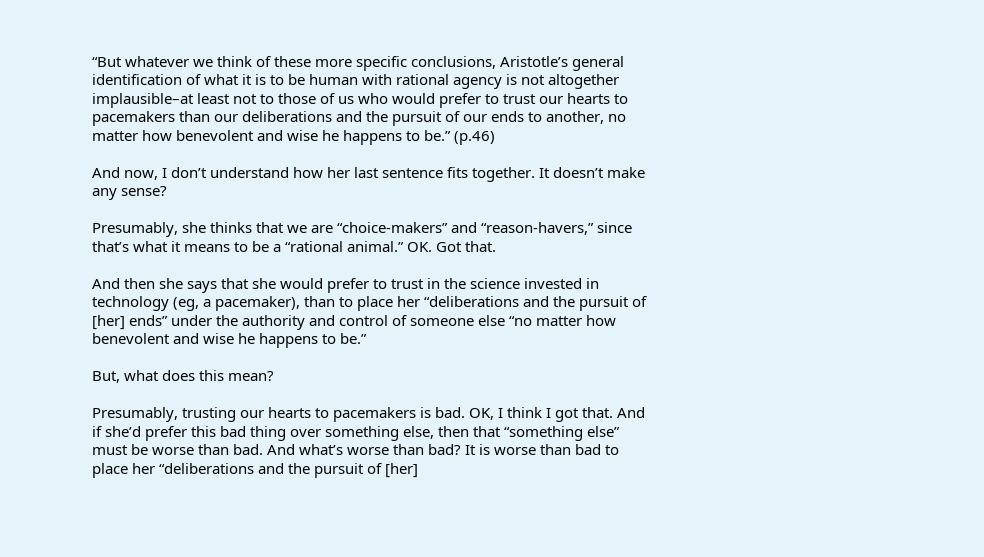“But whatever we think of these more specific conclusions, Aristotle’s general identification of what it is to be human with rational agency is not altogether implausible–at least not to those of us who would prefer to trust our hearts to pacemakers than our deliberations and the pursuit of our ends to another, no matter how benevolent and wise he happens to be.” (p.46)

And now, I don’t understand how her last sentence fits together. It doesn’t make any sense?

Presumably, she thinks that we are “choice-makers” and “reason-havers,” since that’s what it means to be a “rational animal.” OK. Got that.

And then she says that she would prefer to trust in the science invested in technology (eg, a pacemaker), than to place her “deliberations and the pursuit of [her] ends” under the authority and control of someone else “no matter how benevolent and wise he happens to be.”

But, what does this mean?

Presumably, trusting our hearts to pacemakers is bad. OK, I think I got that. And if she’d prefer this bad thing over something else, then that “something else” must be worse than bad. And what’s worse than bad? It is worse than bad to place her “deliberations and the pursuit of [her]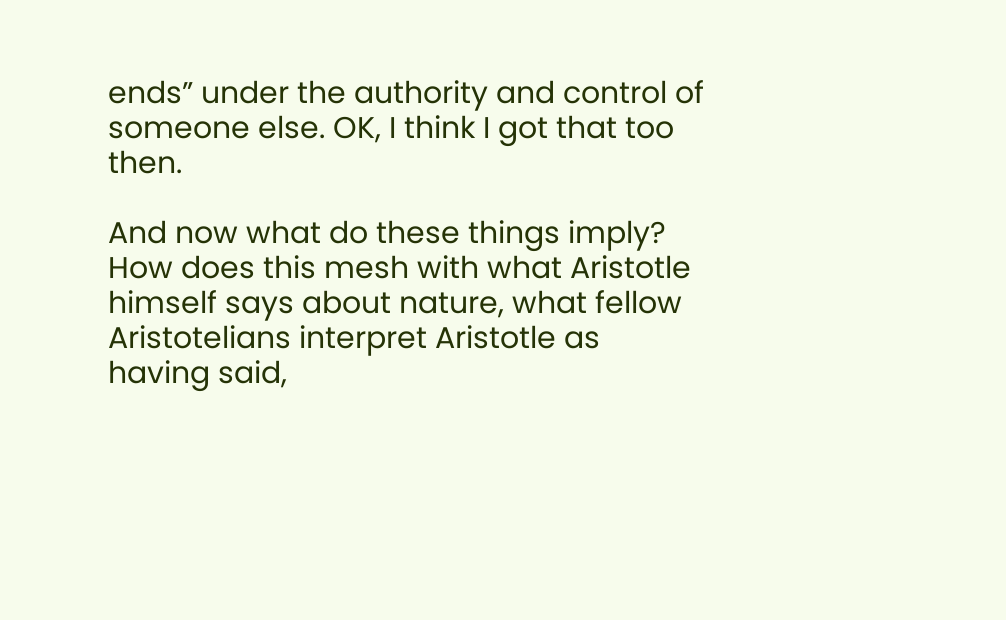ends” under the authority and control of someone else. OK, I think I got that too then.

And now what do these things imply? How does this mesh with what Aristotle himself says about nature, what fellow Aristotelians interpret Aristotle as having said,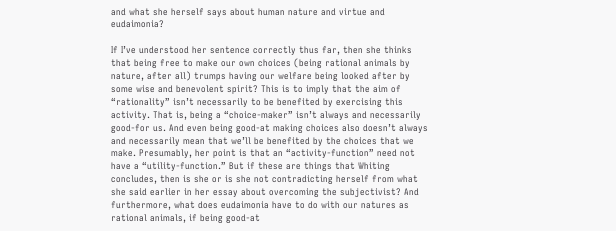and what she herself says about human nature and virtue and eudaimonia?

If I’ve understood her sentence correctly thus far, then she thinks that being free to make our own choices (being rational animals by nature, after all) trumps having our welfare being looked after by some wise and benevolent spirit? This is to imply that the aim of “rationality” isn’t necessarily to be benefited by exercising this activity. That is, being a “choice-maker” isn’t always and necessarily good-for us. And even being good-at making choices also doesn’t always and necessarily mean that we’ll be benefited by the choices that we make. Presumably, her point is that an “activity-function” need not have a “utility-function.” But if these are things that Whiting concludes, then is she or is she not contradicting herself from what she said earlier in her essay about overcoming the subjectivist? And furthermore, what does eudaimonia have to do with our natures as rational animals, if being good-at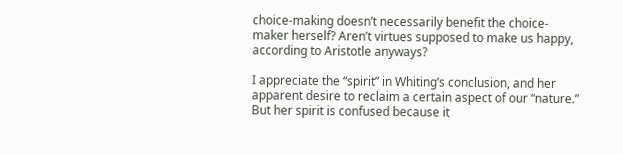choice-making doesn’t necessarily benefit the choice-maker herself? Aren’t virtues supposed to make us happy, according to Aristotle anyways?

I appreciate the “spirit” in Whiting’s conclusion, and her apparent desire to reclaim a certain aspect of our “nature.” But her spirit is confused because it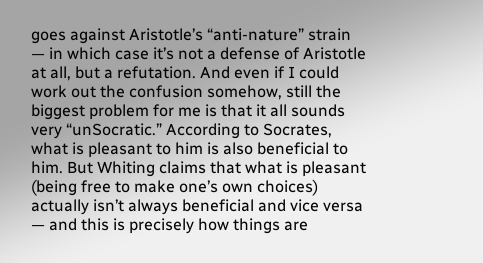goes against Aristotle’s “anti-nature” strain — in which case it’s not a defense of Aristotle at all, but a refutation. And even if I could work out the confusion somehow, still the biggest problem for me is that it all sounds very “unSocratic.” According to Socrates, what is pleasant to him is also beneficial to him. But Whiting claims that what is pleasant (being free to make one’s own choices) actually isn’t always beneficial and vice versa — and this is precisely how things are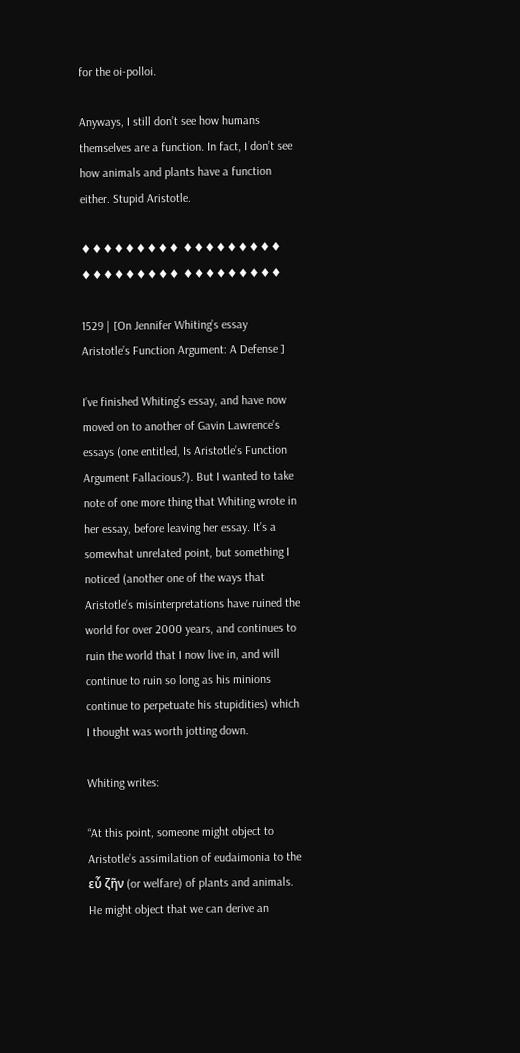for the oi-polloi.

Anyways, I still don’t see how humans themselves are a function. In fact, I don’t see how animals and plants have a function either. Stupid Aristotle.

♦♦♦♦♦♦♦♦♦ ♦♦♦♦♦♦♦♦♦ ♦♦♦♦♦♦♦♦♦ ♦♦♦♦♦♦♦♦♦

1529 | [On Jennifer Whiting’s essay Aristotle’s Function Argument: A Defense ]

I’ve finished Whiting’s essay, and have now moved on to another of Gavin Lawrence’s essays (one entitled, Is Aristotle’s Function Argument Fallacious?). But I wanted to take note of one more thing that Whiting wrote in her essay, before leaving her essay. It’s a somewhat unrelated point, but something I noticed (another one of the ways that Aristotle’s misinterpretations have ruined the world for over 2000 years, and continues to ruin the world that I now live in, and will continue to ruin so long as his minions continue to perpetuate his stupidities) which I thought was worth jotting down.

Whiting writes:

“At this point, someone might object to Aristotle’s assimilation of eudaimonia to the εὗ ζῆν (or welfare) of plants and animals. He might object that we can derive an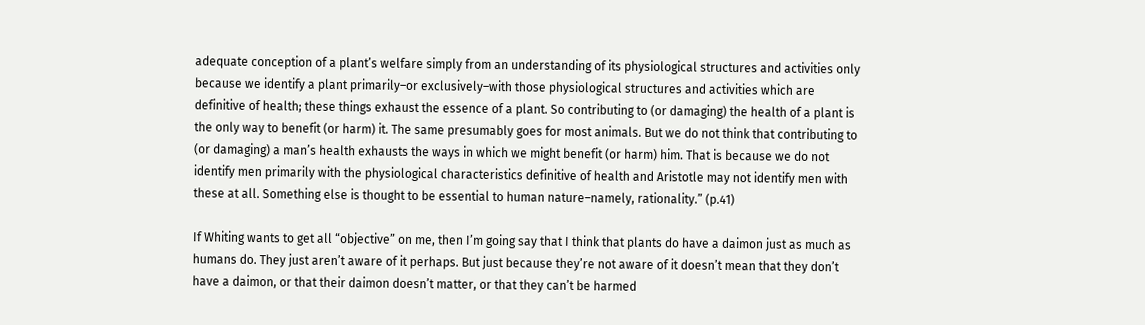adequate conception of a plant’s welfare simply from an understanding of its physiological structures and activities only because we identify a plant primarily–or exclusively–with those physiological structures and activities which are definitive of health; these things exhaust the essence of a plant. So contributing to (or damaging) the health of a plant is the only way to benefit (or harm) it. The same presumably goes for most animals. But we do not think that contributing to (or damaging) a man’s health exhausts the ways in which we might benefit (or harm) him. That is because we do not identify men primarily with the physiological characteristics definitive of health and Aristotle may not identify men with these at all. Something else is thought to be essential to human nature–namely, rationality.” (p.41)

If Whiting wants to get all “objective” on me, then I’m going say that I think that plants do have a daimon just as much as humans do. They just aren’t aware of it perhaps. But just because they’re not aware of it doesn’t mean that they don’t have a daimon, or that their daimon doesn’t matter, or that they can’t be harmed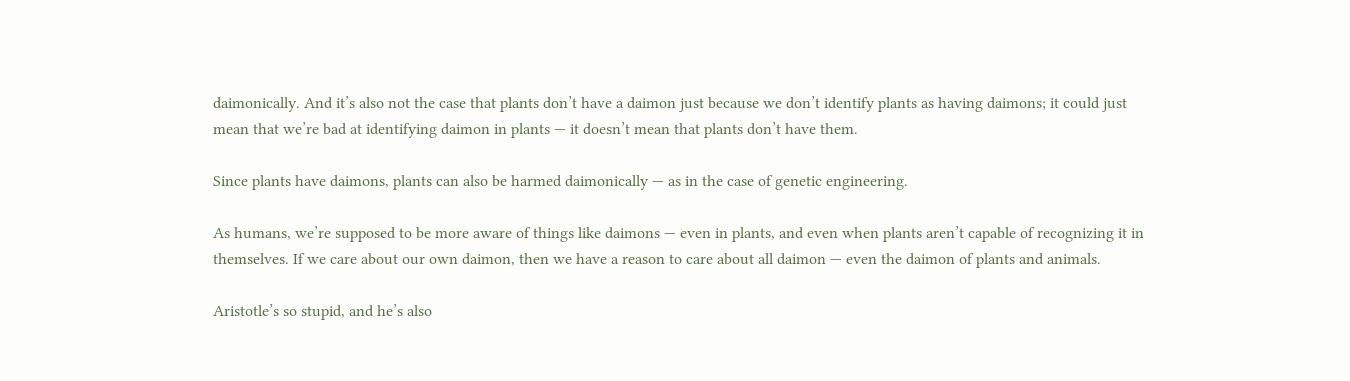daimonically. And it’s also not the case that plants don’t have a daimon just because we don’t identify plants as having daimons; it could just mean that we’re bad at identifying daimon in plants — it doesn’t mean that plants don’t have them.

Since plants have daimons, plants can also be harmed daimonically — as in the case of genetic engineering.

As humans, we’re supposed to be more aware of things like daimons — even in plants, and even when plants aren’t capable of recognizing it in themselves. If we care about our own daimon, then we have a reason to care about all daimon — even the daimon of plants and animals.

Aristotle’s so stupid, and he’s also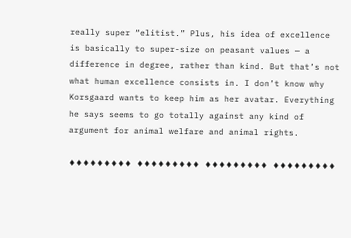really super “elitist.” Plus, his idea of excellence is basically to super-size on peasant values — a difference in degree, rather than kind. But that’s not what human excellence consists in. I don’t know why Korsgaard wants to keep him as her avatar. Everything he says seems to go totally against any kind of argument for animal welfare and animal rights.

♦♦♦♦♦♦♦♦♦ ♦♦♦♦♦♦♦♦♦ ♦♦♦♦♦♦♦♦♦ ♦♦♦♦♦♦♦♦♦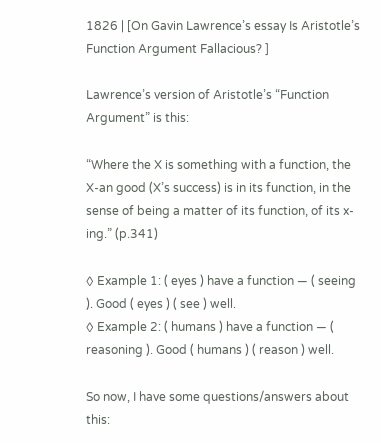1826 | [On Gavin Lawrence’s essay Is Aristotle’s Function Argument Fallacious? ]

Lawrence’s version of Aristotle’s “Function Argument” is this:

“Where the X is something with a function, the X-an good (X’s success) is in its function, in the sense of being a matter of its function, of its x-ing.” (p.341)

◊ Example 1: ( eyes ) have a function — ( seeing ). Good ( eyes ) ( see ) well.
◊ Example 2: ( humans ) have a function — ( reasoning ). Good ( humans ) ( reason ) well.

So now, I have some questions/answers about this: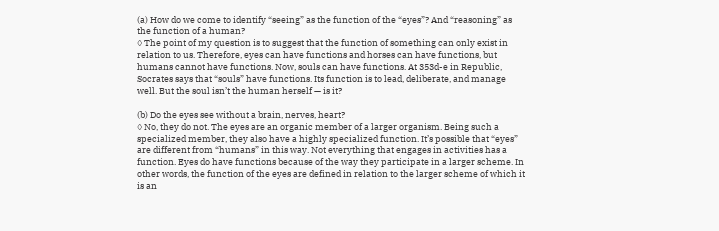(a) How do we come to identify “seeing” as the function of the “eyes”? And “reasoning” as the function of a human?
◊ The point of my question is to suggest that the function of something can only exist in relation to us. Therefore, eyes can have functions and horses can have functions, but humans cannot have functions. Now, souls can have functions. At 353d-e in Republic, Socrates says that “souls” have functions. Its function is to lead, deliberate, and manage well. But the soul isn’t the human herself — is it?

(b) Do the eyes see without a brain, nerves, heart?
◊ No, they do not. The eyes are an organic member of a larger organism. Being such a specialized member, they also have a highly specialized function. It’s possible that “eyes” are different from “humans” in this way. Not everything that engages in activities has a function. Eyes do have functions because of the way they participate in a larger scheme. In other words, the function of the eyes are defined in relation to the larger scheme of which it is an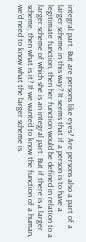integral part. But are persons like eyes? Are persons also a part of a larger scheme in this way? It seems that if a person is to have a legitimate function, then her function would be defined in relation to a larger scheme of which she is an integral part. But if there is a larger scheme, then what is it? If we wanted to know the function of a human, we’d need to know what the larger scheme is.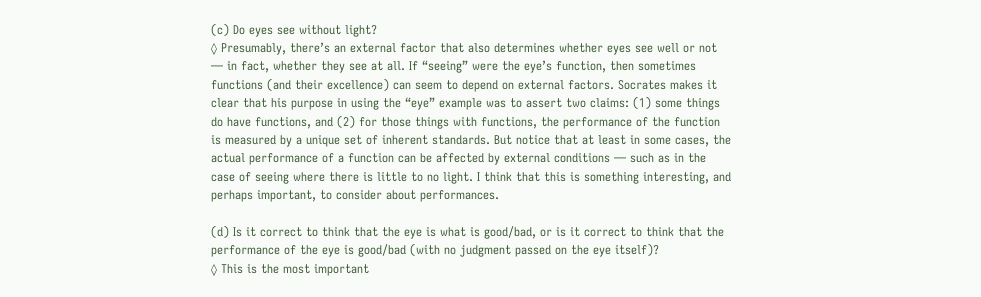(c) Do eyes see without light?
◊ Presumably, there’s an external factor that also determines whether eyes see well or not — in fact, whether they see at all. If “seeing” were the eye’s function, then sometimes functions (and their excellence) can seem to depend on external factors. Socrates makes it clear that his purpose in using the “eye” example was to assert two claims: (1) some things do have functions, and (2) for those things with functions, the performance of the function is measured by a unique set of inherent standards. But notice that at least in some cases, the actual performance of a function can be affected by external conditions — such as in the case of seeing where there is little to no light. I think that this is something interesting, and perhaps important, to consider about performances.

(d) Is it correct to think that the eye is what is good/bad, or is it correct to think that the performance of the eye is good/bad (with no judgment passed on the eye itself)?
◊ This is the most important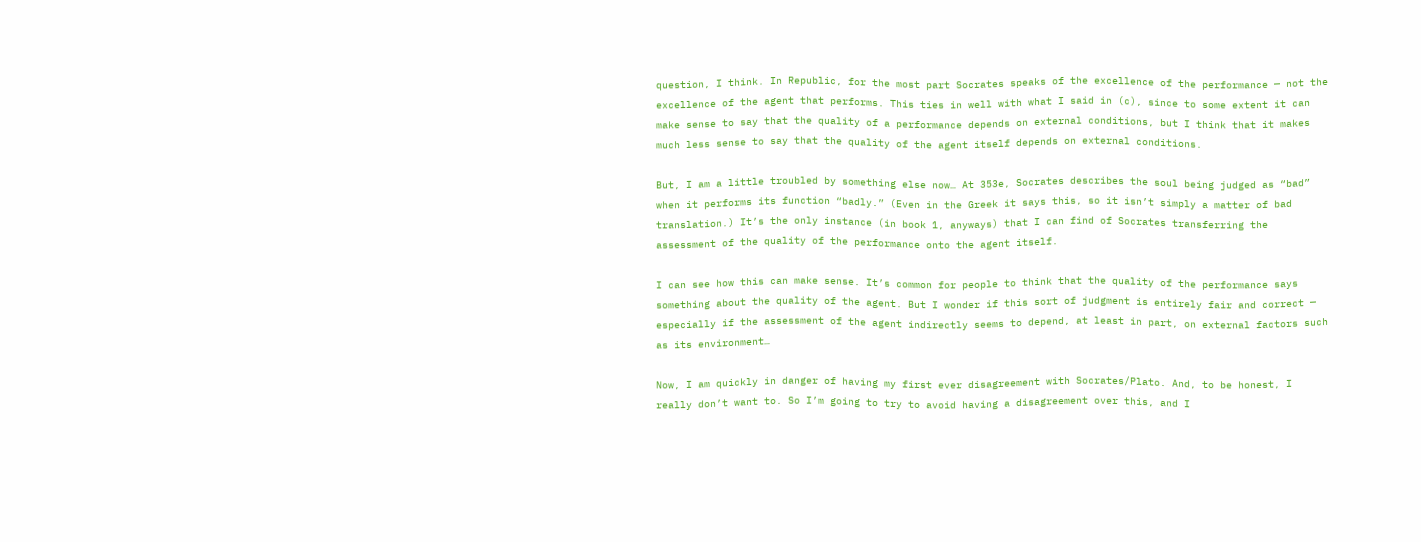question, I think. In Republic, for the most part Socrates speaks of the excellence of the performance — not the excellence of the agent that performs. This ties in well with what I said in (c), since to some extent it can make sense to say that the quality of a performance depends on external conditions, but I think that it makes much less sense to say that the quality of the agent itself depends on external conditions.

But, I am a little troubled by something else now… At 353e, Socrates describes the soul being judged as “bad” when it performs its function “badly.” (Even in the Greek it says this, so it isn’t simply a matter of bad translation.) It’s the only instance (in book 1, anyways) that I can find of Socrates transferring the assessment of the quality of the performance onto the agent itself.

I can see how this can make sense. It’s common for people to think that the quality of the performance says something about the quality of the agent. But I wonder if this sort of judgment is entirely fair and correct — especially if the assessment of the agent indirectly seems to depend, at least in part, on external factors such as its environment…

Now, I am quickly in danger of having my first ever disagreement with Socrates/Plato. And, to be honest, I really don’t want to. So I’m going to try to avoid having a disagreement over this, and I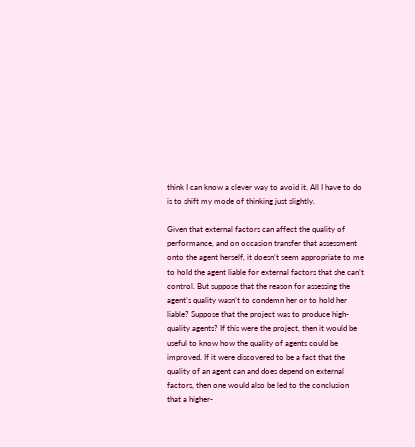think I can know a clever way to avoid it. All I have to do is to shift my mode of thinking just slightly.

Given that external factors can affect the quality of performance, and on occasion transfer that assessment onto the agent herself, it doesn’t seem appropriate to me to hold the agent liable for external factors that she can’t control. But suppose that the reason for assessing the agent’s quality wasn’t to condemn her or to hold her liable? Suppose that the project was to produce high-quality agents? If this were the project, then it would be useful to know how the quality of agents could be improved. If it were discovered to be a fact that the quality of an agent can and does depend on external factors, then one would also be led to the conclusion that a higher-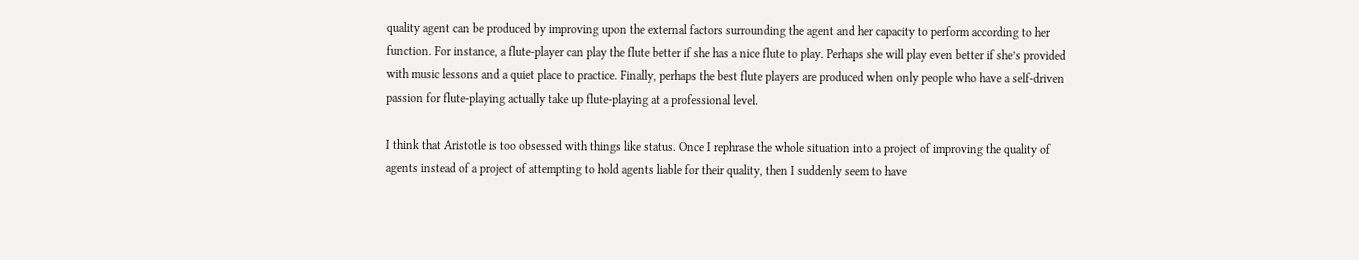quality agent can be produced by improving upon the external factors surrounding the agent and her capacity to perform according to her function. For instance, a flute-player can play the flute better if she has a nice flute to play. Perhaps she will play even better if she’s provided with music lessons and a quiet place to practice. Finally, perhaps the best flute players are produced when only people who have a self-driven passion for flute-playing actually take up flute-playing at a professional level.

I think that Aristotle is too obsessed with things like status. Once I rephrase the whole situation into a project of improving the quality of agents instead of a project of attempting to hold agents liable for their quality, then I suddenly seem to have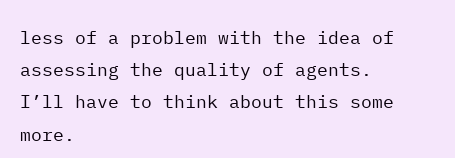less of a problem with the idea of assessing the quality of agents. I’ll have to think about this some more.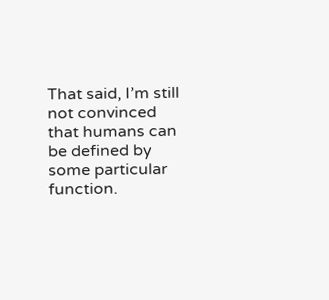That said, I’m still not convinced that humans can be defined by some particular function.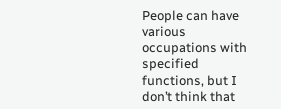People can have various occupations with specified functions, but I don’t think that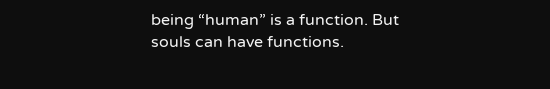being “human” is a function. But souls can have functions.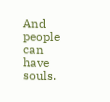And people can have souls.